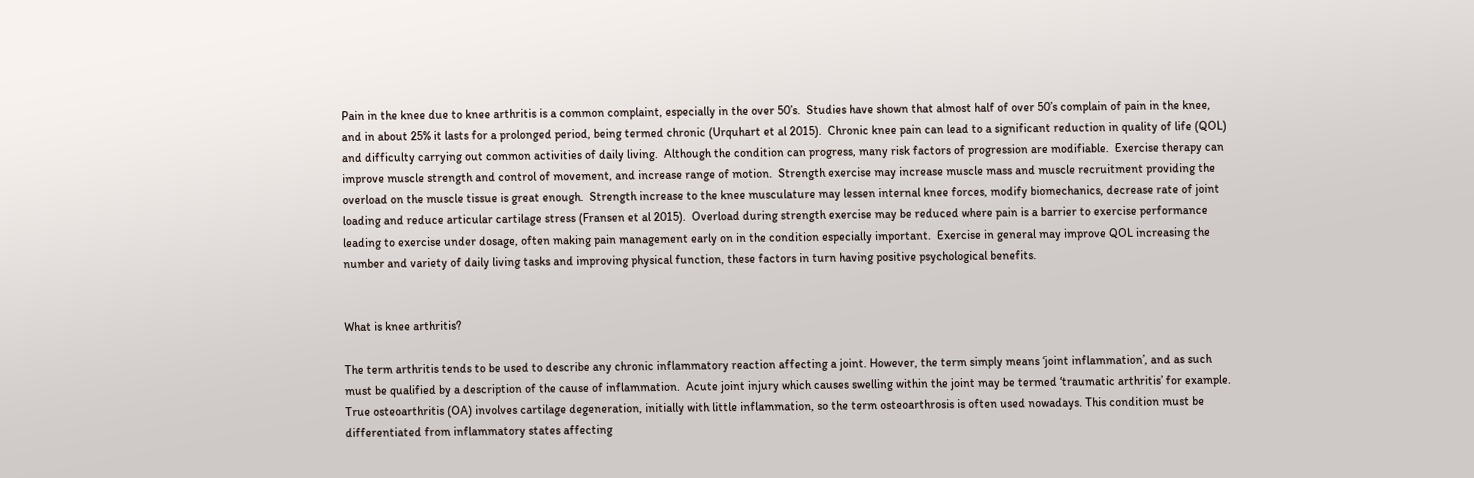Pain in the knee due to knee arthritis is a common complaint, especially in the over 50’s.  Studies have shown that almost half of over 50’s complain of pain in the knee, and in about 25% it lasts for a prolonged period, being termed chronic (Urquhart et al 2015).  Chronic knee pain can lead to a significant reduction in quality of life (QOL) and difficulty carrying out common activities of daily living.  Although the condition can progress, many risk factors of progression are modifiable.  Exercise therapy can improve muscle strength and control of movement, and increase range of motion.  Strength exercise may increase muscle mass and muscle recruitment providing the overload on the muscle tissue is great enough.  Strength increase to the knee musculature may lessen internal knee forces, modify biomechanics, decrease rate of joint loading and reduce articular cartilage stress (Fransen et al 2015).  Overload during strength exercise may be reduced where pain is a barrier to exercise performance leading to exercise under dosage, often making pain management early on in the condition especially important.  Exercise in general may improve QOL increasing the number and variety of daily living tasks and improving physical function, these factors in turn having positive psychological benefits.


What is knee arthritis?

The term arthritis tends to be used to describe any chronic inflammatory reaction affecting a joint. However, the term simply means ‘joint inflammation’, and as such must be qualified by a description of the cause of inflammation.  Acute joint injury which causes swelling within the joint may be termed ‘traumatic arthritis’ for example. True osteoarthritis (OA) involves cartilage degeneration, initially with little inflammation, so the term osteoarthrosis is often used nowadays. This condition must be differentiated from inflammatory states affecting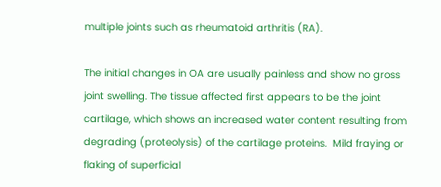multiple joints such as rheumatoid arthritis (RA).

The initial changes in OA are usually painless and show no gross joint swelling. The tissue affected first appears to be the joint cartilage, which shows an increased water content resulting from degrading (proteolysis) of the cartilage proteins.  Mild fraying or flaking of superficial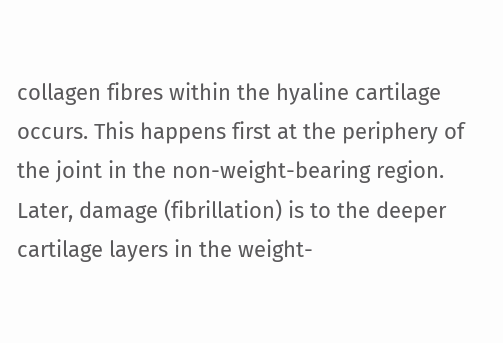collagen fibres within the hyaline cartilage occurs. This happens first at the periphery of the joint in the non-weight-bearing region. Later, damage (fibrillation) is to the deeper cartilage layers in the weight-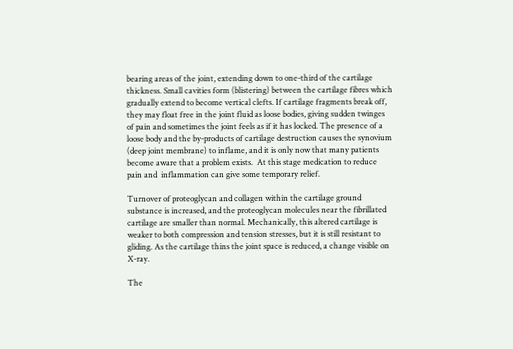bearing areas of the joint, extending down to one-third of the cartilage thickness. Small cavities form (blistering) between the cartilage fibres which gradually extend to become vertical clefts. If cartilage fragments break off, they may float free in the joint fluid as loose bodies, giving sudden twinges of pain and sometimes the joint feels as if it has locked. The presence of a loose body and the by-products of cartilage destruction causes the synovium (deep joint membrane) to inflame, and it is only now that many patients become aware that a problem exists.  At this stage medication to reduce pain and  inflammation can give some temporary relief.

Turnover of proteoglycan and collagen within the cartilage ground substance is increased, and the proteoglycan molecules near the fibrillated cartilage are smaller than normal. Mechanically, this altered cartilage is weaker to both compression and tension stresses, but it is still resistant to gliding. As the cartilage thins the joint space is reduced, a change visible on X-ray.

The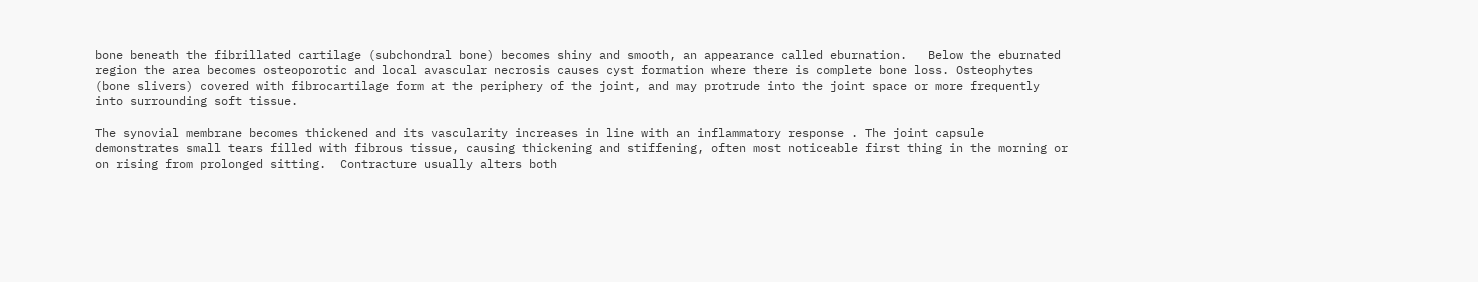bone beneath the fibrillated cartilage (subchondral bone) becomes shiny and smooth, an appearance called eburnation.   Below the eburnated region the area becomes osteoporotic and local avascular necrosis causes cyst formation where there is complete bone loss. Osteophytes (bone slivers) covered with fibrocartilage form at the periphery of the joint, and may protrude into the joint space or more frequently into surrounding soft tissue.

The synovial membrane becomes thickened and its vascularity increases in line with an inflammatory response . The joint capsule demonstrates small tears filled with fibrous tissue, causing thickening and stiffening, often most noticeable first thing in the morning or on rising from prolonged sitting.  Contracture usually alters both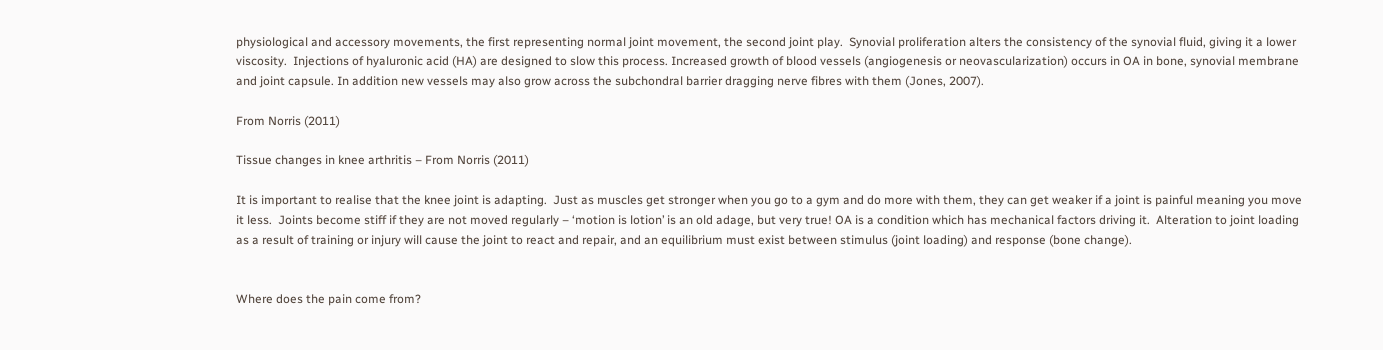physiological and accessory movements, the first representing normal joint movement, the second joint play.  Synovial proliferation alters the consistency of the synovial fluid, giving it a lower viscosity.  Injections of hyaluronic acid (HA) are designed to slow this process. Increased growth of blood vessels (angiogenesis or neovascularization) occurs in OA in bone, synovial membrane and joint capsule. In addition new vessels may also grow across the subchondral barrier dragging nerve fibres with them (Jones, 2007).

From Norris (2011)

Tissue changes in knee arthritis – From Norris (2011)

It is important to realise that the knee joint is adapting.  Just as muscles get stronger when you go to a gym and do more with them, they can get weaker if a joint is painful meaning you move it less.  Joints become stiff if they are not moved regularly – ‘motion is lotion’ is an old adage, but very true! OA is a condition which has mechanical factors driving it.  Alteration to joint loading as a result of training or injury will cause the joint to react and repair, and an equilibrium must exist between stimulus (joint loading) and response (bone change).


Where does the pain come from?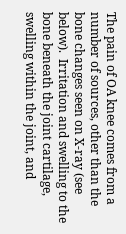The pain of OA knee comes from a number of sources, other than the bone changes seen on X-ray (see below).  Irritation and swelling to the bone beneath the joint cartilage, swelling within the joint, and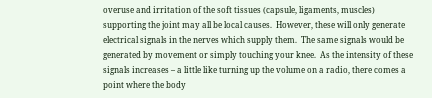overuse and irritation of the soft tissues (capsule, ligaments, muscles) supporting the joint may all be local causes.  However, these will only generate electrical signals in the nerves which supply them.  The same signals would be generated by movement or simply touching your knee.  As the intensity of these signals increases – a little like turning up the volume on a radio, there comes a point where the body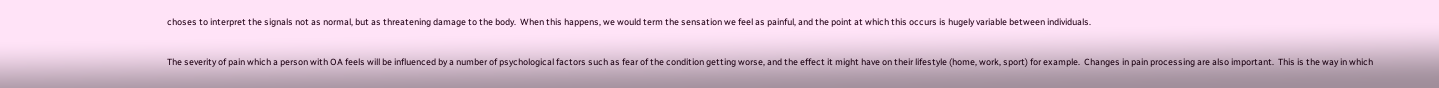choses to interpret the signals not as normal, but as threatening damage to the body.  When this happens, we would term the sensation we feel as painful, and the point at which this occurs is hugely variable between individuals.

The severity of pain which a person with OA feels will be influenced by a number of psychological factors such as fear of the condition getting worse, and the effect it might have on their lifestyle (home, work, sport) for example.  Changes in pain processing are also important.  This is the way in which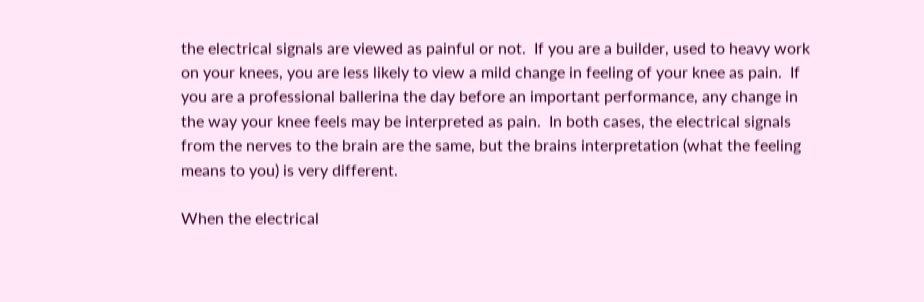the electrical signals are viewed as painful or not.  If you are a builder, used to heavy work on your knees, you are less likely to view a mild change in feeling of your knee as pain.  If you are a professional ballerina the day before an important performance, any change in the way your knee feels may be interpreted as pain.  In both cases, the electrical signals from the nerves to the brain are the same, but the brains interpretation (what the feeling means to you) is very different.

When the electrical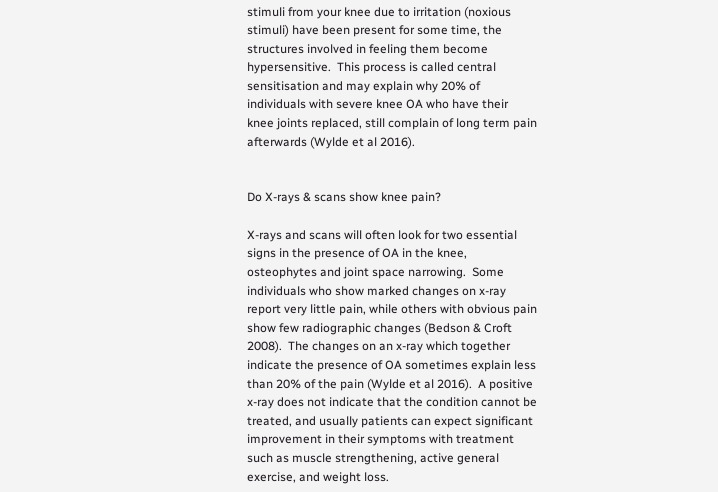stimuli from your knee due to irritation (noxious stimuli) have been present for some time, the structures involved in feeling them become hypersensitive.  This process is called central sensitisation and may explain why 20% of individuals with severe knee OA who have their knee joints replaced, still complain of long term pain afterwards (Wylde et al 2016).


Do X-rays & scans show knee pain?

X-rays and scans will often look for two essential signs in the presence of OA in the knee, osteophytes and joint space narrowing.  Some individuals who show marked changes on x-ray report very little pain, while others with obvious pain show few radiographic changes (Bedson & Croft 2008).  The changes on an x-ray which together indicate the presence of OA sometimes explain less than 20% of the pain (Wylde et al 2016).  A positive x-ray does not indicate that the condition cannot be treated, and usually patients can expect significant improvement in their symptoms with treatment such as muscle strengthening, active general exercise, and weight loss.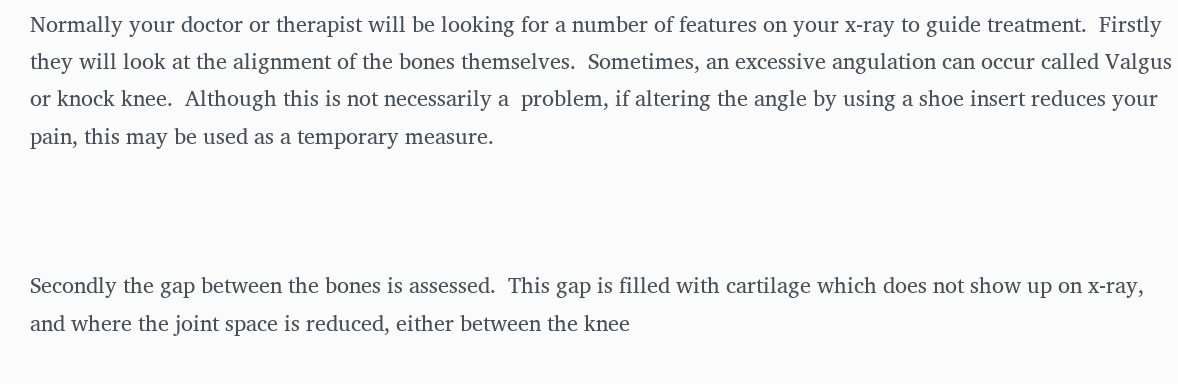Normally your doctor or therapist will be looking for a number of features on your x-ray to guide treatment.  Firstly they will look at the alignment of the bones themselves.  Sometimes, an excessive angulation can occur called Valgus or knock knee.  Although this is not necessarily a  problem, if altering the angle by using a shoe insert reduces your pain, this may be used as a temporary measure.



Secondly the gap between the bones is assessed.  This gap is filled with cartilage which does not show up on x-ray, and where the joint space is reduced, either between the knee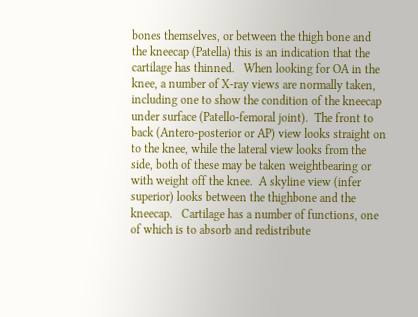bones themselves, or between the thigh bone and the kneecap (Patella) this is an indication that the cartilage has thinned.   When looking for OA in the knee, a number of X-ray views are normally taken, including one to show the condition of the kneecap under surface (Patello-femoral joint).  The front to back (Antero-posterior or AP) view looks straight on to the knee, while the lateral view looks from the side, both of these may be taken weightbearing or with weight off the knee.  A skyline view (infer superior) looks between the thighbone and the kneecap.   Cartilage has a number of functions, one of which is to absorb and redistribute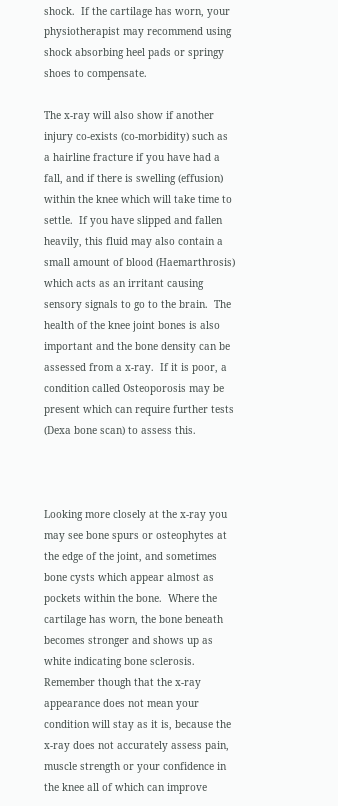shock.  If the cartilage has worn, your physiotherapist may recommend using shock absorbing heel pads or springy shoes to compensate.

The x-ray will also show if another injury co-exists (co-morbidity) such as a hairline fracture if you have had a fall, and if there is swelling (effusion) within the knee which will take time to settle.  If you have slipped and fallen heavily, this fluid may also contain a small amount of blood (Haemarthrosis) which acts as an irritant causing sensory signals to go to the brain.  The health of the knee joint bones is also important and the bone density can be assessed from a x-ray.  If it is poor, a condition called Osteoporosis may be present which can require further tests (Dexa bone scan) to assess this.



Looking more closely at the x-ray you may see bone spurs or osteophytes at the edge of the joint, and sometimes bone cysts which appear almost as pockets within the bone.  Where the cartilage has worn, the bone beneath becomes stronger and shows up as white indicating bone sclerosis.  Remember though that the x-ray appearance does not mean your condition will stay as it is, because the x-ray does not accurately assess pain, muscle strength or your confidence in the knee all of which can improve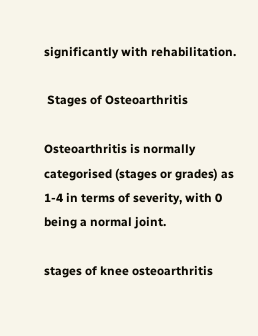significantly with rehabilitation.

 Stages of Osteoarthritis

Osteoarthritis is normally categorised (stages or grades) as  1-4 in terms of severity, with 0 being a normal joint.

stages of knee osteoarthritis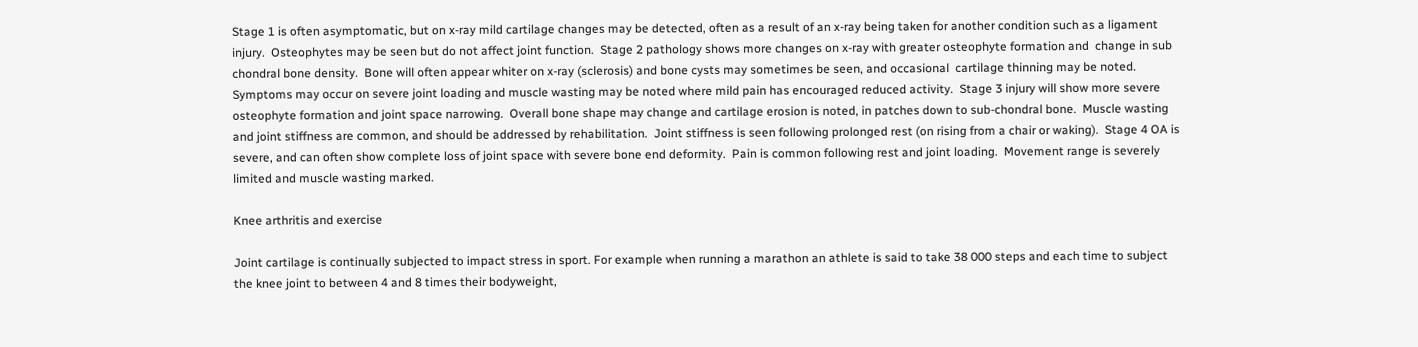Stage 1 is often asymptomatic, but on x-ray mild cartilage changes may be detected, often as a result of an x-ray being taken for another condition such as a ligament injury.  Osteophytes may be seen but do not affect joint function.  Stage 2 pathology shows more changes on x-ray with greater osteophyte formation and  change in sub chondral bone density.  Bone will often appear whiter on x-ray (sclerosis) and bone cysts may sometimes be seen, and occasional  cartilage thinning may be noted.  Symptoms may occur on severe joint loading and muscle wasting may be noted where mild pain has encouraged reduced activity.  Stage 3 injury will show more severe osteophyte formation and joint space narrowing.  Overall bone shape may change and cartilage erosion is noted, in patches down to sub-chondral bone.  Muscle wasting and joint stiffness are common, and should be addressed by rehabilitation.  Joint stiffness is seen following prolonged rest (on rising from a chair or waking).  Stage 4 OA is severe, and can often show complete loss of joint space with severe bone end deformity.  Pain is common following rest and joint loading.  Movement range is severely limited and muscle wasting marked.

Knee arthritis and exercise

Joint cartilage is continually subjected to impact stress in sport. For example when running a marathon an athlete is said to take 38 000 steps and each time to subject the knee joint to between 4 and 8 times their bodyweight,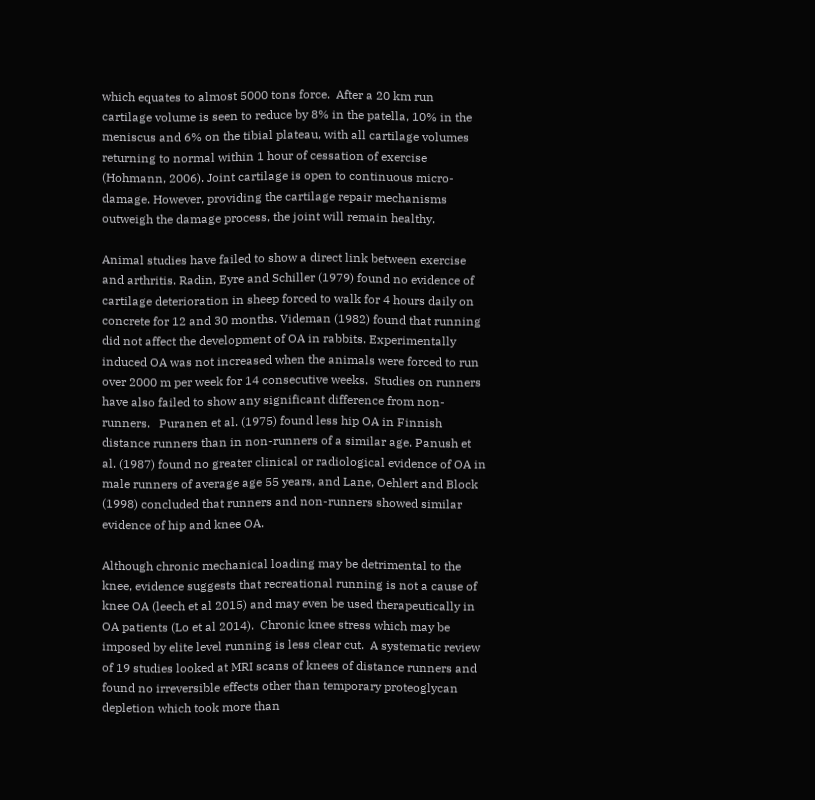which equates to almost 5000 tons force.  After a 20 km run cartilage volume is seen to reduce by 8% in the patella, 10% in the meniscus and 6% on the tibial plateau, with all cartilage volumes returning to normal within 1 hour of cessation of exercise (Hohmann, 2006). Joint cartilage is open to continuous micro-damage. However, providing the cartilage repair mechanisms outweigh the damage process, the joint will remain healthy.

Animal studies have failed to show a direct link between exercise and arthritis. Radin, Eyre and Schiller (1979) found no evidence of cartilage deterioration in sheep forced to walk for 4 hours daily on concrete for 12 and 30 months. Videman (1982) found that running did not affect the development of OA in rabbits. Experimentally induced OA was not increased when the animals were forced to run over 2000 m per week for 14 consecutive weeks.  Studies on runners have also failed to show any significant difference from non-runners.   Puranen et al. (1975) found less hip OA in Finnish distance runners than in non-runners of a similar age. Panush et al. (1987) found no greater clinical or radiological evidence of OA in male runners of average age 55 years, and Lane, Oehlert and Block (1998) concluded that runners and non-runners showed similar evidence of hip and knee OA.

Although chronic mechanical loading may be detrimental to the knee, evidence suggests that recreational running is not a cause of knee OA (leech et al 2015) and may even be used therapeutically in OA patients (Lo et al 2014).  Chronic knee stress which may be imposed by elite level running is less clear cut.  A systematic review of 19 studies looked at MRI scans of knees of distance runners and found no irreversible effects other than temporary proteoglycan depletion which took more than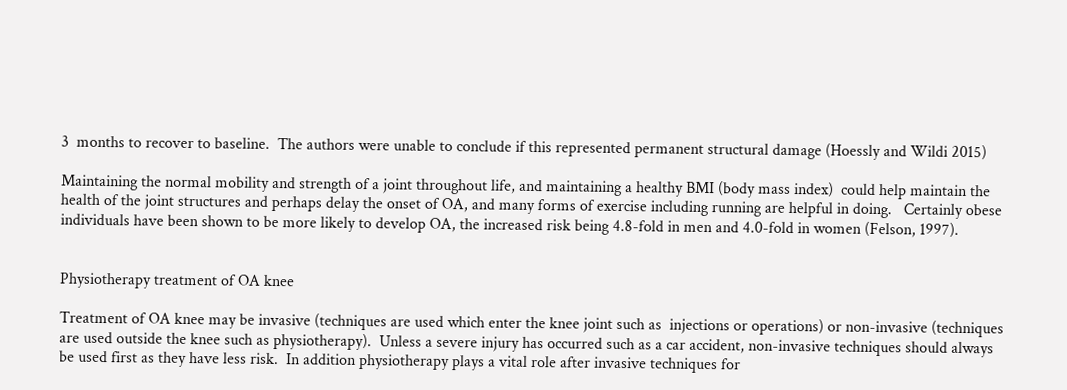3  months to recover to baseline.  The authors were unable to conclude if this represented permanent structural damage (Hoessly and Wildi 2015)

Maintaining the normal mobility and strength of a joint throughout life, and maintaining a healthy BMI (body mass index)  could help maintain the health of the joint structures and perhaps delay the onset of OA, and many forms of exercise including running are helpful in doing.   Certainly obese individuals have been shown to be more likely to develop OA, the increased risk being 4.8-fold in men and 4.0-fold in women (Felson, 1997).


Physiotherapy treatment of OA knee

Treatment of OA knee may be invasive (techniques are used which enter the knee joint such as  injections or operations) or non-invasive (techniques are used outside the knee such as physiotherapy).  Unless a severe injury has occurred such as a car accident, non-invasive techniques should always be used first as they have less risk.  In addition physiotherapy plays a vital role after invasive techniques for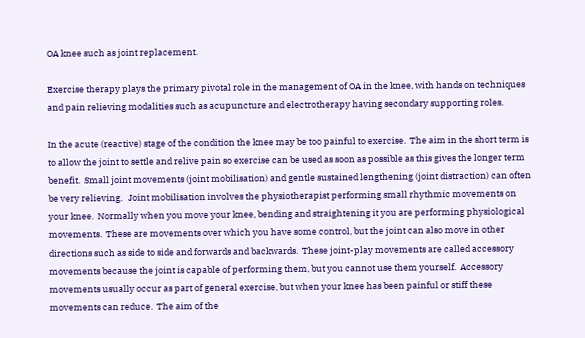OA knee such as joint replacement.

Exercise therapy plays the primary pivotal role in the management of OA in the knee, with hands on techniques and pain relieving modalities such as acupuncture and electrotherapy having secondary supporting roles.

In the acute (reactive) stage of the condition the knee may be too painful to exercise.  The aim in the short term is to allow the joint to settle and relive pain so exercise can be used as soon as possible as this gives the longer term benefit.  Small joint movements (joint mobilisation) and gentle sustained lengthening (joint distraction) can often be very relieving.   Joint mobilisation involves the physiotherapist performing small rhythmic movements on your knee.  Normally when you move your knee, bending and straightening it you are performing physiological movements.  These are movements over which you have some control, but the joint can also move in other directions such as side to side and forwards and backwards.  These joint-play movements are called accessory movements because the joint is capable of performing them, but you cannot use them yourself.  Accessory movements usually occur as part of general exercise, but when your knee has been painful or stiff these movements can reduce.  The aim of the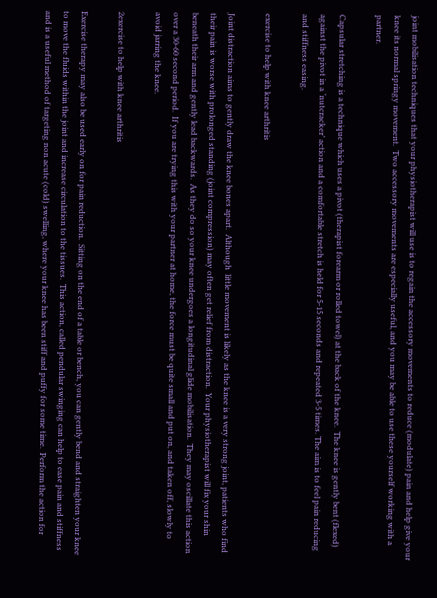joint mobilisation techniques that your physiotherapist will use is to regain the accessory movements to reduce (modulate) pain and help give your knee its normal springy movement.  Two accessory movements are especially useful, and you may be able to use these yourself working with a partner.

Capsular stretching is a technique which uses a pivot (therapist forearm or rolled towel) at the back of the knee.  The knee is gently bent (flexed) against the pivot in a ‘nutcracker’ action and a comfortable stretch is held for 5-15 seconds and repeated 3-5 times. The aim is to feel pain reducing and stiffness easing.

exercise to help with knee arthritis

Joint distraction aims to gently draw the knee bones apart.  Although  little movement is likely as the knee is a very strong joint, patients who find their pain is worse with prolonged standing (joint compression) may often get relief from distraction.  Your physiotherapist will fix your shin beneath their arm and gently lead backwards.  As they do so your knee undergoes a longitudinal glide mobilisation.  They may oscillate this action over a 30-60 second period.  If you are trying this with your partner at home, the force must be quite small and put on, and taken off, slowly to avoid jarring the knee.

2exercise to help with knee arthritis

Exercise therapy may also be used early on for pain reduction.  Sitting on the end of a table or bench, you can gently bend and straighten your knee to move the fluids within the joint and increase circulation to the tissues.  This action, called pendular swinging can help to ease pain and stiffness and is a useful method of targeting non acute (cold) swelling, where your knee has been stiff and puffy for some time.  Perform the action for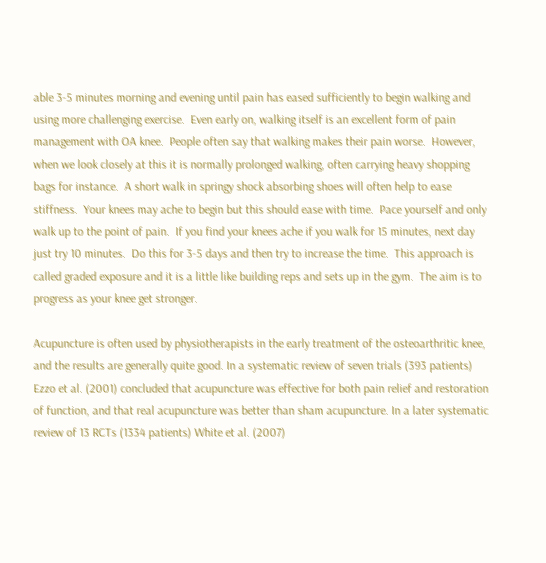able 3-5 minutes morning and evening until pain has eased sufficiently to begin walking and using more challenging exercise.  Even early on, walking itself is an excellent form of pain management with OA knee.  People often say that walking makes their pain worse.  However, when we look closely at this it is normally prolonged walking, often carrying heavy shopping bags for instance.  A short walk in springy shock absorbing shoes will often help to ease stiffness.  Your knees may ache to begin but this should ease with time.  Pace yourself and only walk up to the point of pain.  If you find your knees ache if you walk for 15 minutes, next day just try 10 minutes.  Do this for 3-5 days and then try to increase the time.  This approach is called graded exposure and it is a little like building reps and sets up in the gym.  The aim is to progress as your knee get stronger.

Acupuncture is often used by physiotherapists in the early treatment of the osteoarthritic knee, and the results are generally quite good. In a systematic review of seven trials (393 patients) Ezzo et al. (2001) concluded that acupuncture was effective for both pain relief and restoration of function, and that real acupuncture was better than sham acupuncture. In a later systematic review of 13 RCTs (1334 patients) White et al. (2007)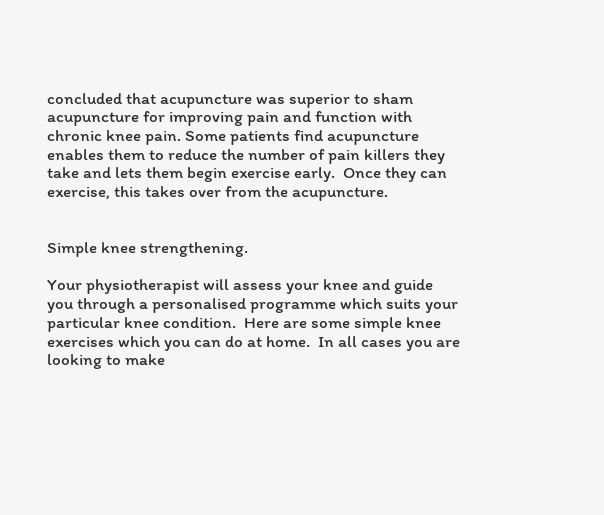concluded that acupuncture was superior to sham acupuncture for improving pain and function with chronic knee pain. Some patients find acupuncture enables them to reduce the number of pain killers they take and lets them begin exercise early.  Once they can exercise, this takes over from the acupuncture.


Simple knee strengthening.

Your physiotherapist will assess your knee and guide you through a personalised programme which suits your particular knee condition.  Here are some simple knee exercises which you can do at home.  In all cases you are looking to make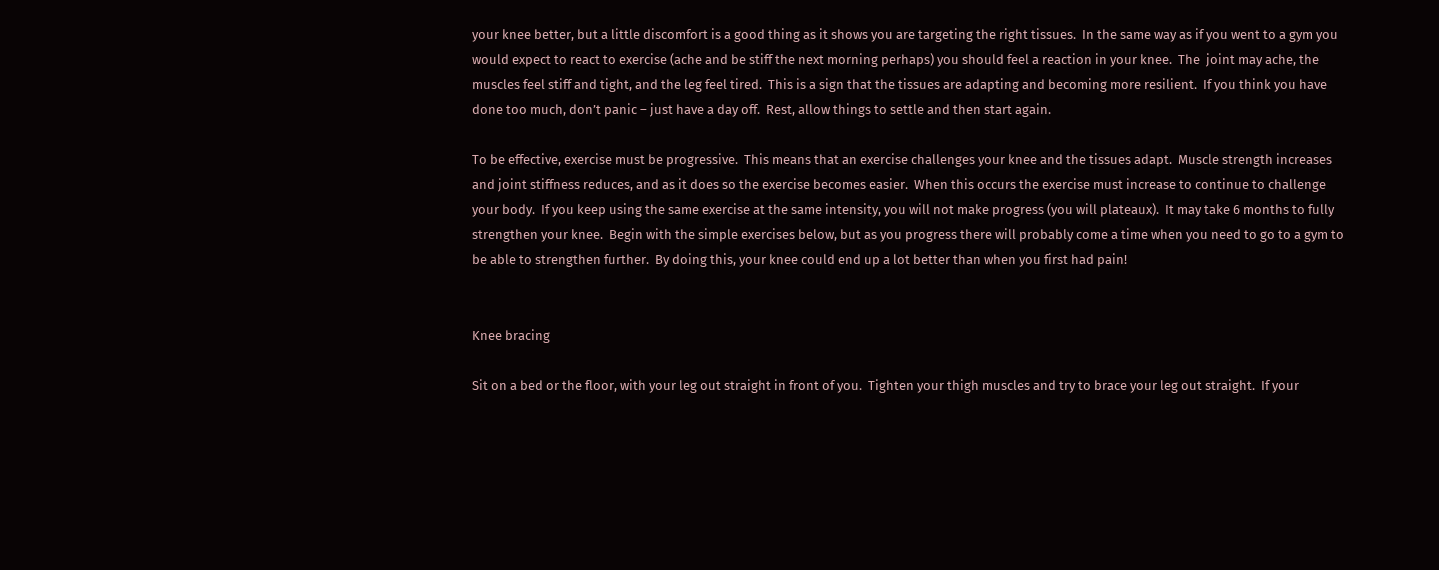your knee better, but a little discomfort is a good thing as it shows you are targeting the right tissues.  In the same way as if you went to a gym you would expect to react to exercise (ache and be stiff the next morning perhaps) you should feel a reaction in your knee.  The  joint may ache, the muscles feel stiff and tight, and the leg feel tired.  This is a sign that the tissues are adapting and becoming more resilient.  If you think you have done too much, don’t panic – just have a day off.  Rest, allow things to settle and then start again.

To be effective, exercise must be progressive.  This means that an exercise challenges your knee and the tissues adapt.  Muscle strength increases and joint stiffness reduces, and as it does so the exercise becomes easier.  When this occurs the exercise must increase to continue to challenge your body.  If you keep using the same exercise at the same intensity, you will not make progress (you will plateaux).  It may take 6 months to fully strengthen your knee.  Begin with the simple exercises below, but as you progress there will probably come a time when you need to go to a gym to be able to strengthen further.  By doing this, your knee could end up a lot better than when you first had pain!


Knee bracing

Sit on a bed or the floor, with your leg out straight in front of you.  Tighten your thigh muscles and try to brace your leg out straight.  If your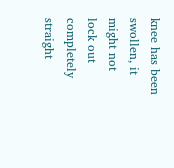knee has been swollen, it might not lock out completely straight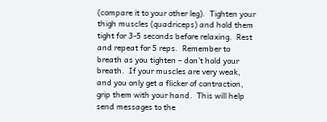(compare it to your other leg).  Tighten your thigh muscles (quadriceps) and hold them tight for 3-5 seconds before relaxing.  Rest and repeat for 5 reps.  Remember to breath as you tighten – don’t hold your breath.  If your muscles are very weak, and you only get a flicker of contraction, grip them with your hand.  This will help send messages to the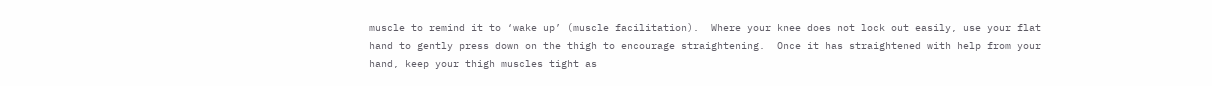muscle to remind it to ‘wake up’ (muscle facilitation).  Where your knee does not lock out easily, use your flat hand to gently press down on the thigh to encourage straightening.  Once it has straightened with help from your hand, keep your thigh muscles tight as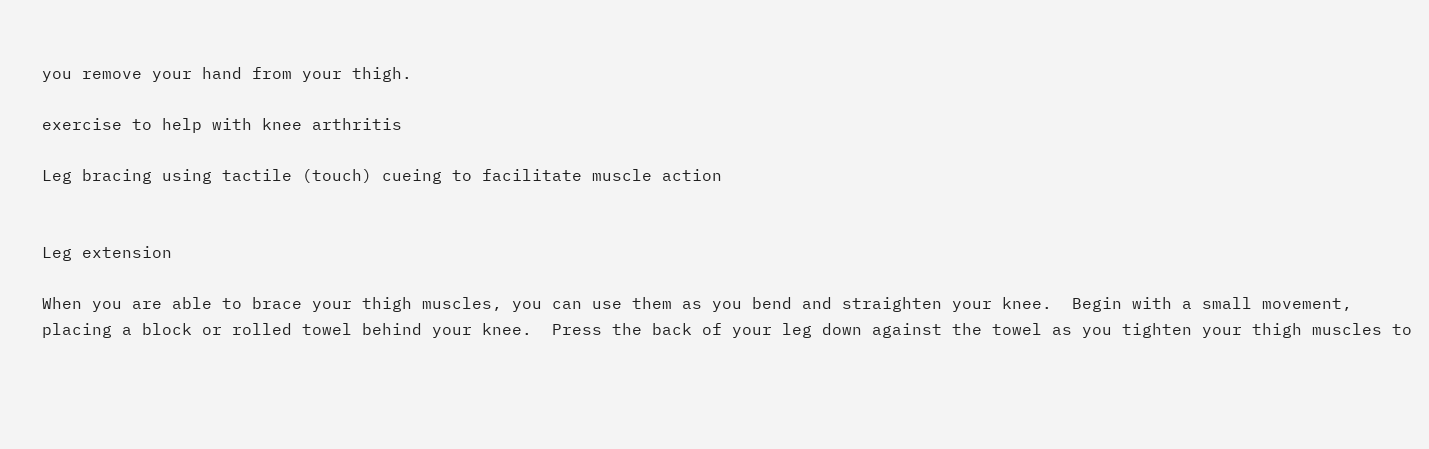you remove your hand from your thigh.

exercise to help with knee arthritis

Leg bracing using tactile (touch) cueing to facilitate muscle action


Leg extension

When you are able to brace your thigh muscles, you can use them as you bend and straighten your knee.  Begin with a small movement, placing a block or rolled towel behind your knee.  Press the back of your leg down against the towel as you tighten your thigh muscles to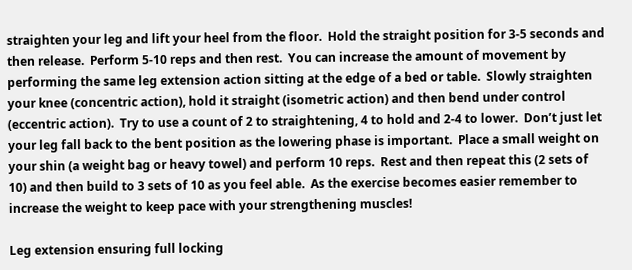straighten your leg and lift your heel from the floor.  Hold the straight position for 3-5 seconds and then release.  Perform 5-10 reps and then rest.  You can increase the amount of movement by performing the same leg extension action sitting at the edge of a bed or table.  Slowly straighten your knee (concentric action), hold it straight (isometric action) and then bend under control (eccentric action).  Try to use a count of 2 to straightening, 4 to hold and 2-4 to lower.  Don’t just let your leg fall back to the bent position as the lowering phase is important.  Place a small weight on your shin (a weight bag or heavy towel) and perform 10 reps.  Rest and then repeat this (2 sets of 10) and then build to 3 sets of 10 as you feel able.  As the exercise becomes easier remember to increase the weight to keep pace with your strengthening muscles!

Leg extension ensuring full locking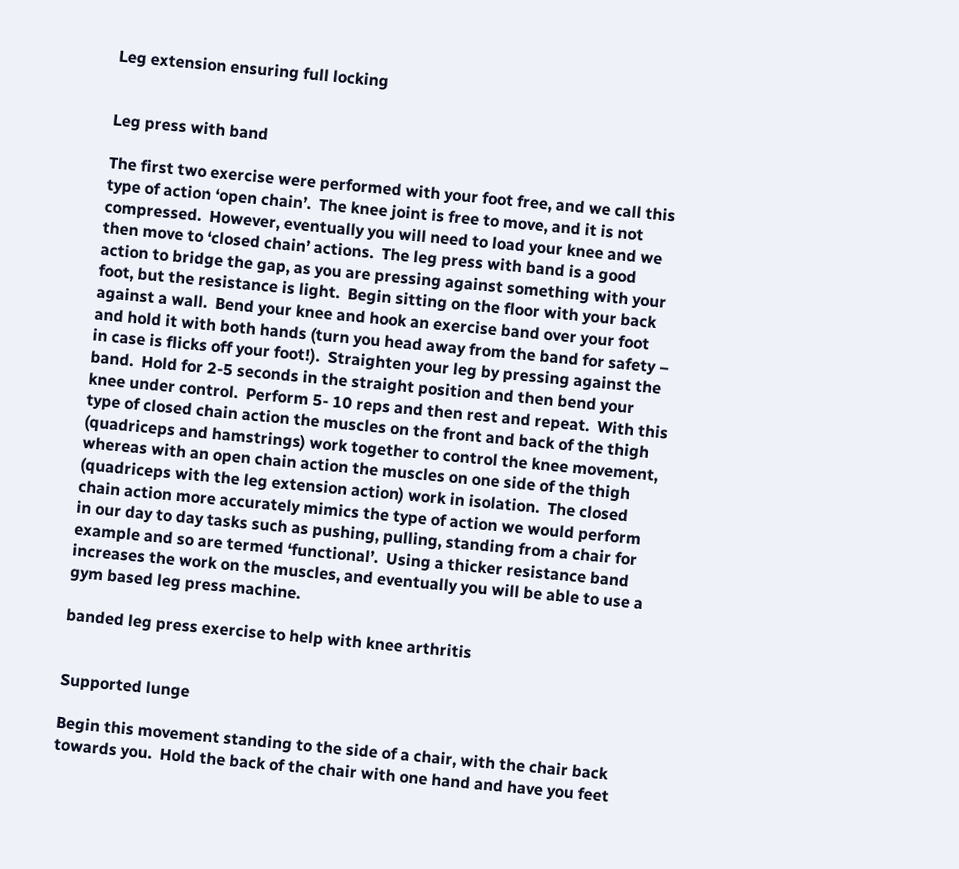Leg extension ensuring full locking


Leg press with band

The first two exercise were performed with your foot free, and we call this type of action ‘open chain’.  The knee joint is free to move, and it is not compressed.  However, eventually you will need to load your knee and we then move to ‘closed chain’ actions.  The leg press with band is a good action to bridge the gap, as you are pressing against something with your foot, but the resistance is light.  Begin sitting on the floor with your back against a wall.  Bend your knee and hook an exercise band over your foot and hold it with both hands (turn you head away from the band for safety – in case is flicks off your foot!).  Straighten your leg by pressing against the band.  Hold for 2-5 seconds in the straight position and then bend your knee under control.  Perform 5- 10 reps and then rest and repeat.  With this type of closed chain action the muscles on the front and back of the thigh (quadriceps and hamstrings) work together to control the knee movement, whereas with an open chain action the muscles on one side of the thigh (quadriceps with the leg extension action) work in isolation.  The closed chain action more accurately mimics the type of action we would perform in our day to day tasks such as pushing, pulling, standing from a chair for example and so are termed ‘functional’.  Using a thicker resistance band increases the work on the muscles, and eventually you will be able to use a gym based leg press machine.

banded leg press exercise to help with knee arthritis


Supported lunge

Begin this movement standing to the side of a chair, with the chair back towards you.  Hold the back of the chair with one hand and have you feet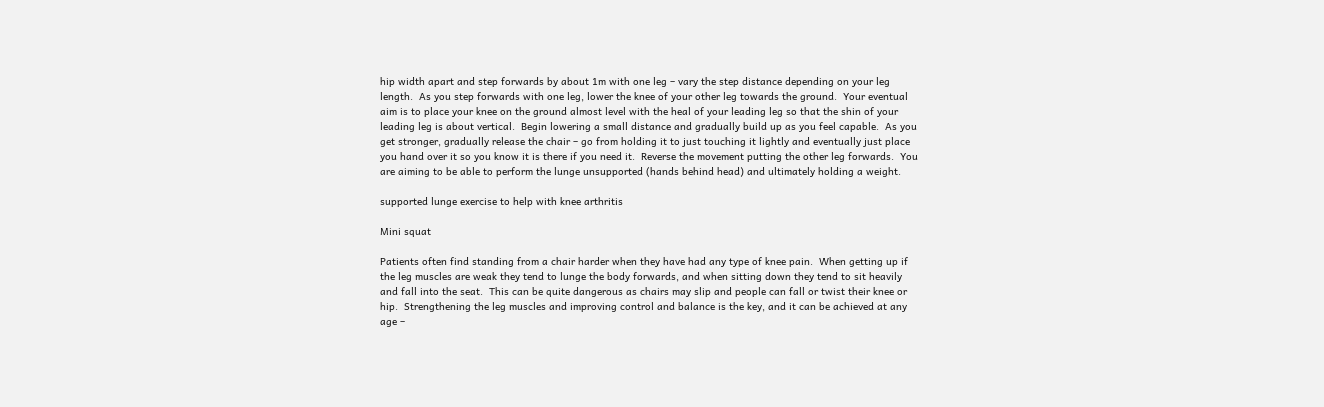hip width apart and step forwards by about 1m with one leg – vary the step distance depending on your leg length.  As you step forwards with one leg, lower the knee of your other leg towards the ground.  Your eventual aim is to place your knee on the ground almost level with the heal of your leading leg so that the shin of your leading leg is about vertical.  Begin lowering a small distance and gradually build up as you feel capable.  As you get stronger, gradually release the chair – go from holding it to just touching it lightly and eventually just place you hand over it so you know it is there if you need it.  Reverse the movement putting the other leg forwards.  You are aiming to be able to perform the lunge unsupported (hands behind head) and ultimately holding a weight.

supported lunge exercise to help with knee arthritis

Mini squat

Patients often find standing from a chair harder when they have had any type of knee pain.  When getting up if the leg muscles are weak they tend to lunge the body forwards, and when sitting down they tend to sit heavily and fall into the seat.  This can be quite dangerous as chairs may slip and people can fall or twist their knee or hip.  Strengthening the leg muscles and improving control and balance is the key, and it can be achieved at any age –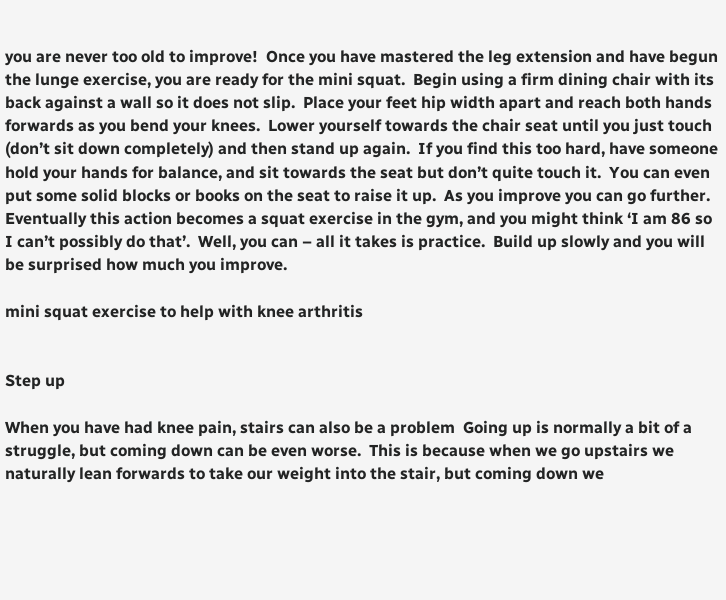you are never too old to improve!  Once you have mastered the leg extension and have begun the lunge exercise, you are ready for the mini squat.  Begin using a firm dining chair with its back against a wall so it does not slip.  Place your feet hip width apart and reach both hands forwards as you bend your knees.  Lower yourself towards the chair seat until you just touch (don’t sit down completely) and then stand up again.  If you find this too hard, have someone hold your hands for balance, and sit towards the seat but don’t quite touch it.  You can even put some solid blocks or books on the seat to raise it up.  As you improve you can go further.  Eventually this action becomes a squat exercise in the gym, and you might think ‘I am 86 so I can’t possibly do that’.  Well, you can – all it takes is practice.  Build up slowly and you will be surprised how much you improve.

mini squat exercise to help with knee arthritis


Step up

When you have had knee pain, stairs can also be a problem  Going up is normally a bit of a struggle, but coming down can be even worse.  This is because when we go upstairs we naturally lean forwards to take our weight into the stair, but coming down we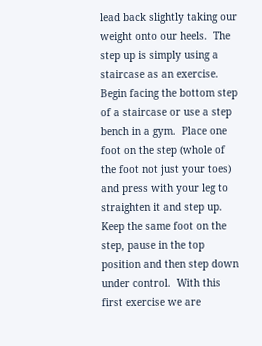lead back slightly taking our weight onto our heels.  The step up is simply using a staircase as an exercise.  Begin facing the bottom step of a staircase or use a step bench in a gym.  Place one foot on the step (whole of the foot not just your toes) and press with your leg to straighten it and step up.  Keep the same foot on the step, pause in the top position and then step down under control.  With this first exercise we are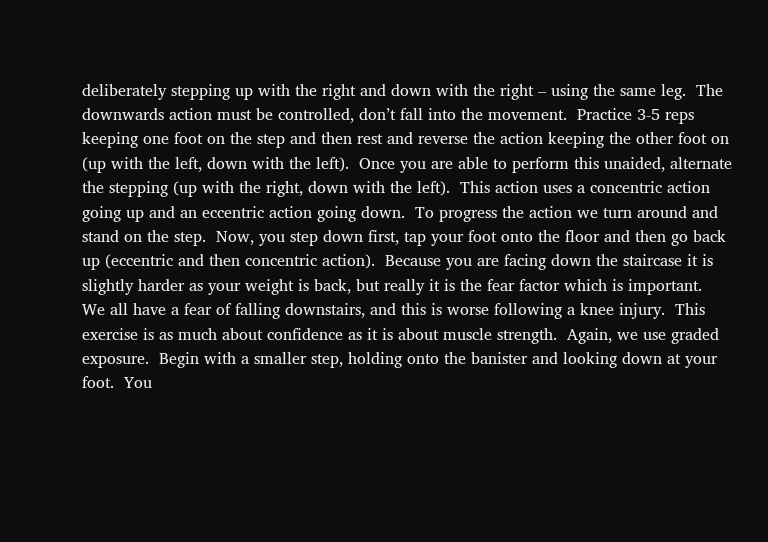deliberately stepping up with the right and down with the right – using the same leg.  The downwards action must be controlled, don’t fall into the movement.  Practice 3-5 reps keeping one foot on the step and then rest and reverse the action keeping the other foot on (up with the left, down with the left).  Once you are able to perform this unaided, alternate the stepping (up with the right, down with the left).  This action uses a concentric action going up and an eccentric action going down.  To progress the action we turn around and stand on the step.  Now, you step down first, tap your foot onto the floor and then go back up (eccentric and then concentric action).  Because you are facing down the staircase it is slightly harder as your weight is back, but really it is the fear factor which is important.  We all have a fear of falling downstairs, and this is worse following a knee injury.  This exercise is as much about confidence as it is about muscle strength.  Again, we use graded exposure.  Begin with a smaller step, holding onto the banister and looking down at your foot.  You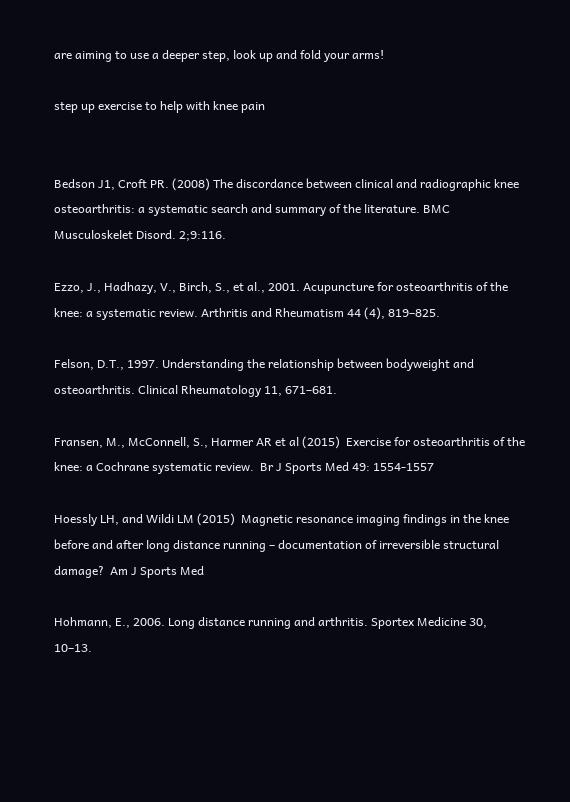are aiming to use a deeper step, look up and fold your arms!

step up exercise to help with knee pain


Bedson J1, Croft PR. (2008) The discordance between clinical and radiographic knee osteoarthritis: a systematic search and summary of the literature. BMC Musculoskelet Disord. 2;9:116.

Ezzo, J., Hadhazy, V., Birch, S., et al., 2001. Acupuncture for osteoarthritis of the knee: a systematic review. Arthritis and Rheumatism 44 (4), 819–825.

Felson, D.T., 1997. Understanding the relationship between bodyweight and osteoarthritis. Clinical Rheumatology 11, 671–681.

Fransen, M., McConnell, S., Harmer AR et al (2015)  Exercise for osteoarthritis of the knee: a Cochrane systematic review.  Br J Sports Med 49: 1554-1557

Hoessly LH, and Wildi LM (2015)  Magnetic resonance imaging findings in the knee before and after long distance running – documentation of irreversible structural damage?  Am J Sports Med

Hohmann, E., 2006. Long distance running and arthritis. Sportex Medicine 30, 10–13.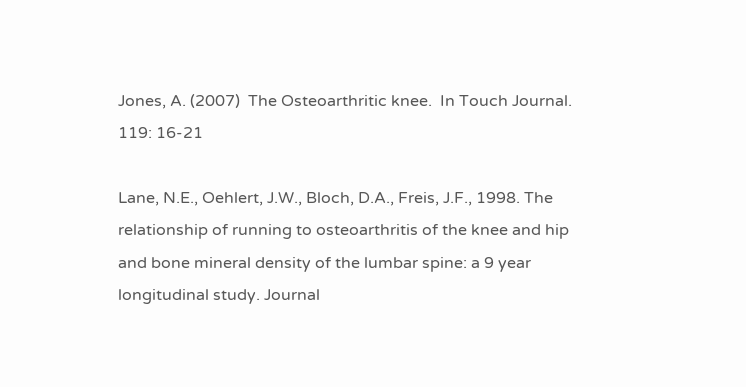Jones, A. (2007)  The Osteoarthritic knee.  In Touch Journal.  119: 16-21

Lane, N.E., Oehlert, J.W., Bloch, D.A., Freis, J.F., 1998. The relationship of running to osteoarthritis of the knee and hip and bone mineral density of the lumbar spine: a 9 year longitudinal study. Journal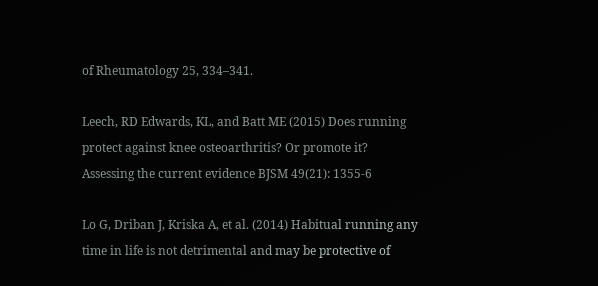of Rheumatology 25, 334–341.

Leech, RD Edwards, KL, and Batt ME (2015) Does running protect against knee osteoarthritis? Or promote it? Assessing the current evidence BJSM 49(21): 1355-6

Lo G, Driban J, Kriska A, et al. (2014) Habitual running any time in life is not detrimental and may be protective of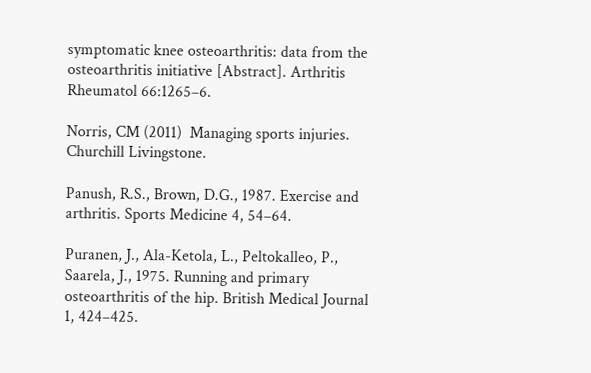symptomatic knee osteoarthritis: data from the osteoarthritis initiative [Abstract]. Arthritis Rheumatol 66:1265–6.

Norris, CM (2011)  Managing sports injuries.  Churchill Livingstone.

Panush, R.S., Brown, D.G., 1987. Exercise and arthritis. Sports Medicine 4, 54–64.

Puranen, J., Ala-Ketola, L., Peltokalleo, P., Saarela, J., 1975. Running and primary osteoarthritis of the hip. British Medical Journal 1, 424–425.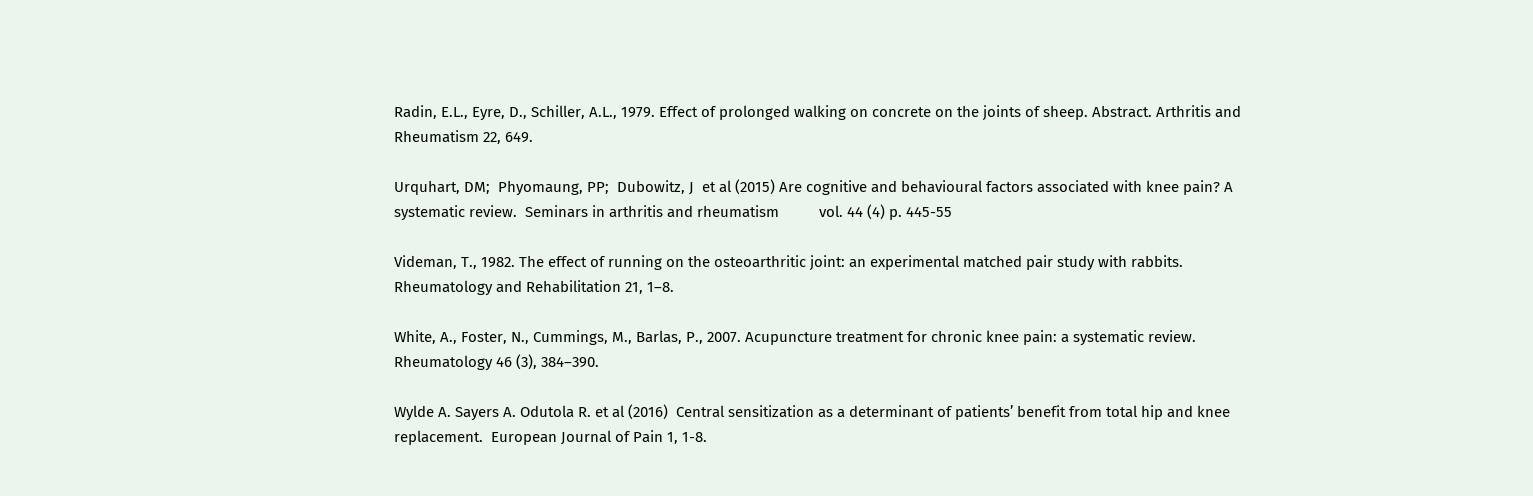Radin, E.L., Eyre, D., Schiller, A.L., 1979. Effect of prolonged walking on concrete on the joints of sheep. Abstract. Arthritis and Rheumatism 22, 649.

Urquhart, DM;  Phyomaung, PP;  Dubowitz, J  et al (2015) Are cognitive and behavioural factors associated with knee pain? A systematic review.  Seminars in arthritis and rheumatism          vol. 44 (4) p. 445-55

Videman, T., 1982. The effect of running on the osteoarthritic joint: an experimental matched pair study with rabbits. Rheumatology and Rehabilitation 21, 1–8.

White, A., Foster, N., Cummings, M., Barlas, P., 2007. Acupuncture treatment for chronic knee pain: a systematic review. Rheumatology 46 (3), 384–390.

Wylde A. Sayers A. Odutola R. et al (2016)  Central sensitization as a determinant of patients’ benefit from total hip and knee replacement.  European Journal of Pain 1, 1-8.